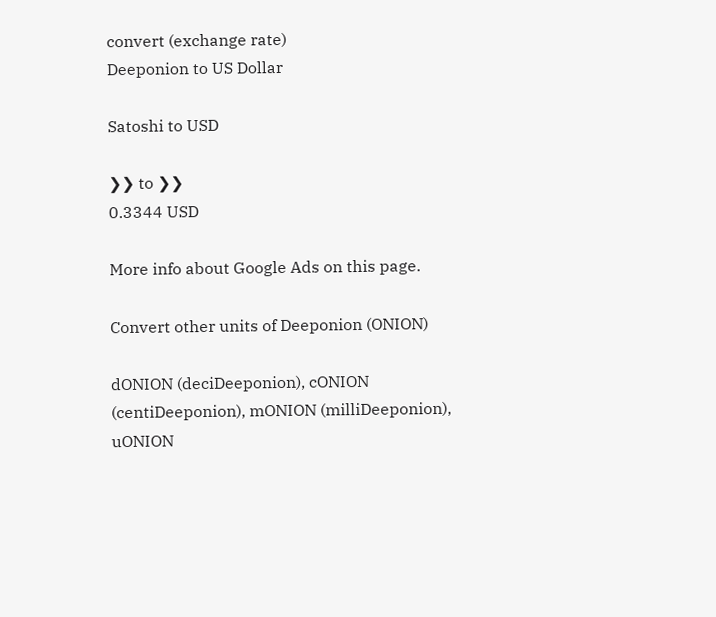convert (exchange rate)
Deeponion to US Dollar

Satoshi to USD

❯❯ to ❯❯
0.3344 USD

More info about Google Ads on this page.

Convert other units of Deeponion (ONION)

dONION (deciDeeponion), cONION (centiDeeponion), mONION (milliDeeponion), uONION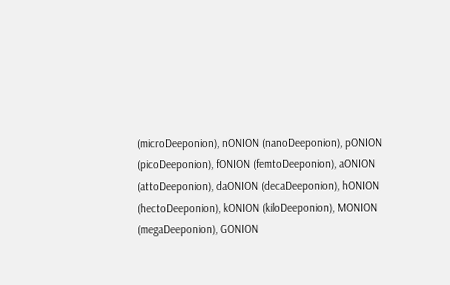(microDeeponion), nONION (nanoDeeponion), pONION (picoDeeponion), fONION (femtoDeeponion), aONION (attoDeeponion), daONION (decaDeeponion), hONION (hectoDeeponion), kONION (kiloDeeponion), MONION (megaDeeponion), GONION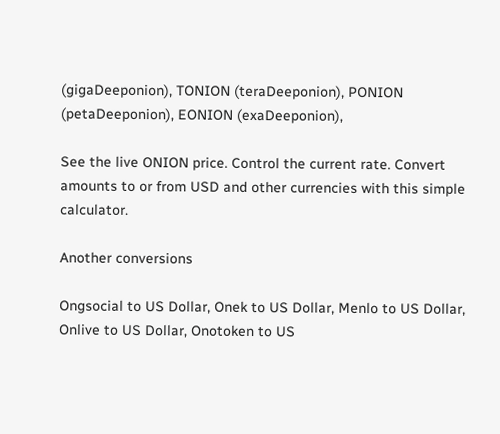(gigaDeeponion), TONION (teraDeeponion), PONION (petaDeeponion), EONION (exaDeeponion),

See the live ONION price. Control the current rate. Convert amounts to or from USD and other currencies with this simple calculator.

Another conversions

Ongsocial to US Dollar, Onek to US Dollar, Menlo to US Dollar, Onlive to US Dollar, Onotoken to US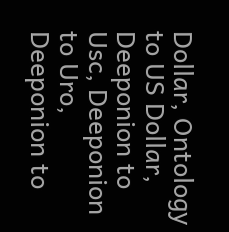Dollar, Ontology to US Dollar, Deeponion to Usc, Deeponion to Uro, Deeponion to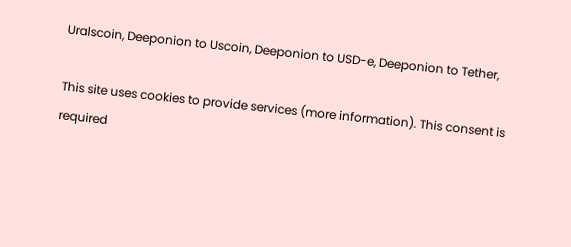Uralscoin, Deeponion to Uscoin, Deeponion to USD-e, Deeponion to Tether,

This site uses cookies to provide services (more information). This consent is required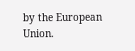by the European Union.